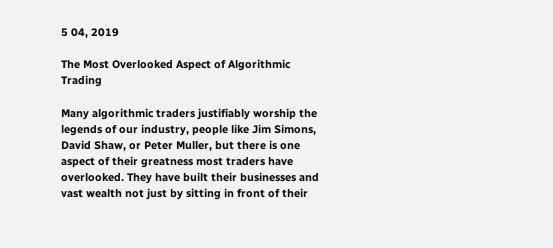5 04, 2019

The Most Overlooked Aspect of Algorithmic Trading

Many algorithmic traders justifiably worship the legends of our industry, people like Jim Simons, David Shaw, or Peter Muller, but there is one aspect of their greatness most traders have overlooked. They have built their businesses and vast wealth not just by sitting in front of their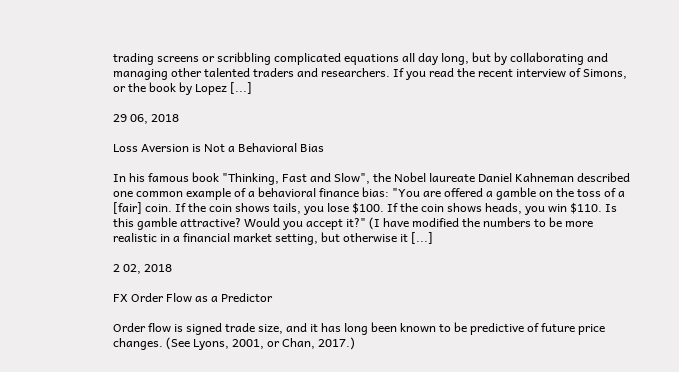trading screens or scribbling complicated equations all day long, but by collaborating and managing other talented traders and researchers. If you read the recent interview of Simons, or the book by Lopez [...]

29 06, 2018

Loss Aversion is Not a Behavioral Bias

In his famous book "Thinking, Fast and Slow", the Nobel laureate Daniel Kahneman described one common example of a behavioral finance bias: "You are offered a gamble on the toss of a [fair] coin. If the coin shows tails, you lose $100. If the coin shows heads, you win $110. Is this gamble attractive? Would you accept it?" (I have modified the numbers to be more realistic in a financial market setting, but otherwise it [...]

2 02, 2018

FX Order Flow as a Predictor

Order flow is signed trade size, and it has long been known to be predictive of future price changes. (See Lyons, 2001, or Chan, 2017.)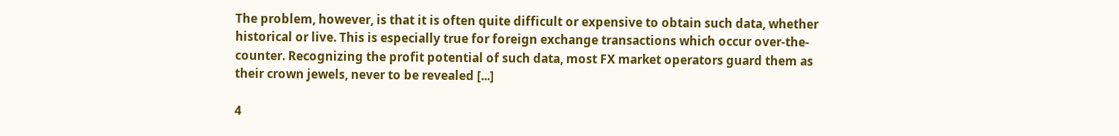The problem, however, is that it is often quite difficult or expensive to obtain such data, whether historical or live. This is especially true for foreign exchange transactions which occur over-the-counter. Recognizing the profit potential of such data, most FX market operators guard them as their crown jewels, never to be revealed [...]

4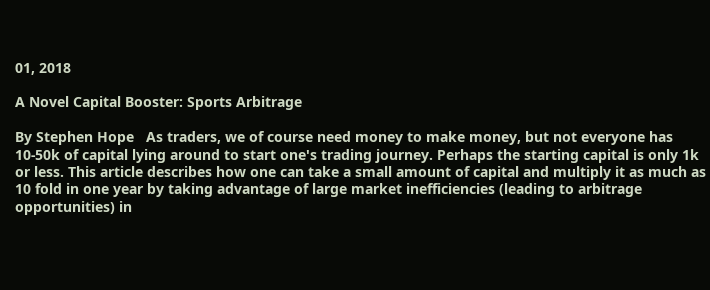01, 2018

A Novel Capital Booster: Sports Arbitrage

By Stephen Hope   As traders, we of course need money to make money, but not everyone has 10-50k of capital lying around to start one's trading journey. Perhaps the starting capital is only 1k or less. This article describes how one can take a small amount of capital and multiply it as much as 10 fold in one year by taking advantage of large market inefficiencies (leading to arbitrage opportunities) in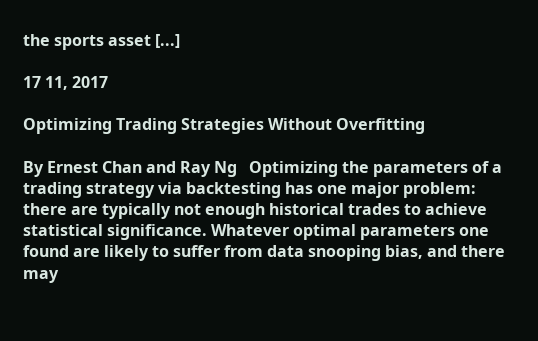the sports asset [...]

17 11, 2017

Optimizing Trading Strategies Without Overfitting

By Ernest Chan and Ray Ng   Optimizing the parameters of a trading strategy via backtesting has one major problem: there are typically not enough historical trades to achieve statistical significance. Whatever optimal parameters one found are likely to suffer from data snooping bias, and there may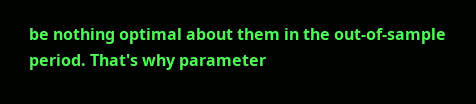be nothing optimal about them in the out-of-sample period. That's why parameter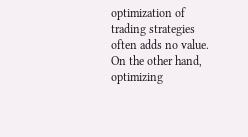optimization of trading strategies often adds no value. On the other hand, optimizing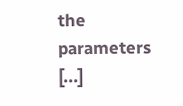the parameters [...]